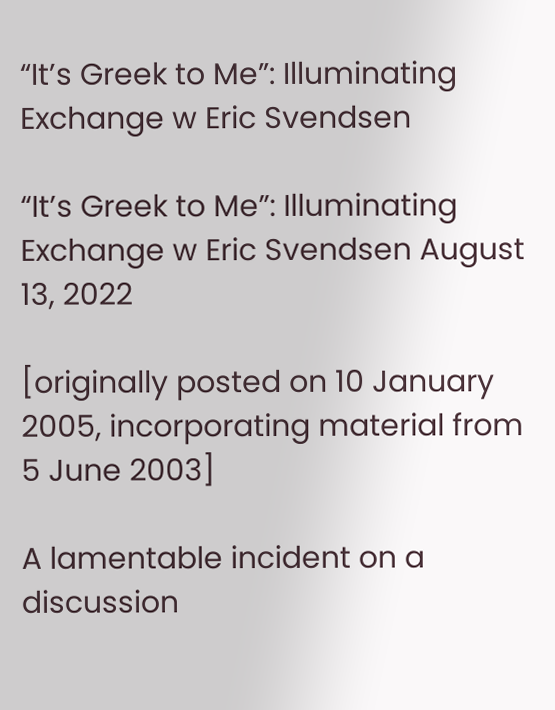“It’s Greek to Me”: Illuminating Exchange w Eric Svendsen

“It’s Greek to Me”: Illuminating Exchange w Eric Svendsen August 13, 2022

[originally posted on 10 January 2005, incorporating material from 5 June 2003]

A lamentable incident on a discussion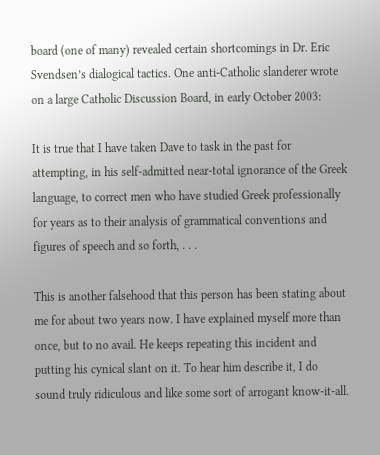board (one of many) revealed certain shortcomings in Dr. Eric Svendsen’s dialogical tactics. One anti-Catholic slanderer wrote on a large Catholic Discussion Board, in early October 2003:

It is true that I have taken Dave to task in the past for attempting, in his self-admitted near-total ignorance of the Greek language, to correct men who have studied Greek professionally for years as to their analysis of grammatical conventions and figures of speech and so forth, . . .

This is another falsehood that this person has been stating about me for about two years now. I have explained myself more than once, but to no avail. He keeps repeating this incident and putting his cynical slant on it. To hear him describe it, I do sound truly ridiculous and like some sort of arrogant know-it-all.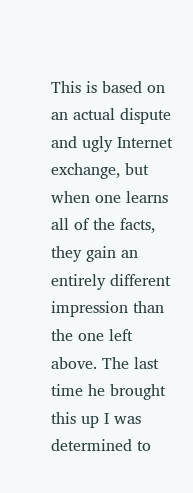This is based on an actual dispute and ugly Internet exchange, but when one learns all of the facts, they gain an entirely different impression than the one left above. The last time he brought this up I was determined to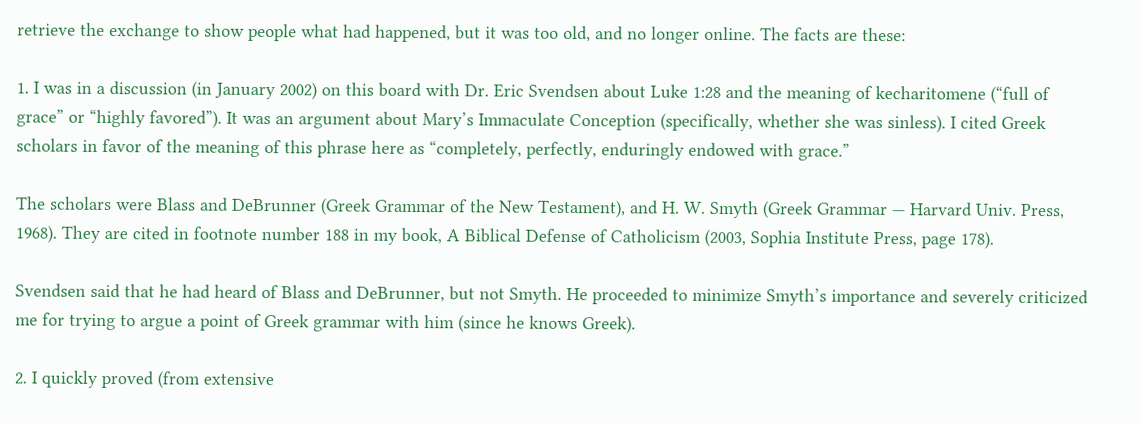retrieve the exchange to show people what had happened, but it was too old, and no longer online. The facts are these:

1. I was in a discussion (in January 2002) on this board with Dr. Eric Svendsen about Luke 1:28 and the meaning of kecharitomene (“full of grace” or “highly favored”). It was an argument about Mary’s Immaculate Conception (specifically, whether she was sinless). I cited Greek scholars in favor of the meaning of this phrase here as “completely, perfectly, enduringly endowed with grace.”

The scholars were Blass and DeBrunner (Greek Grammar of the New Testament), and H. W. Smyth (Greek Grammar — Harvard Univ. Press, 1968). They are cited in footnote number 188 in my book, A Biblical Defense of Catholicism (2003, Sophia Institute Press, page 178).

Svendsen said that he had heard of Blass and DeBrunner, but not Smyth. He proceeded to minimize Smyth’s importance and severely criticized me for trying to argue a point of Greek grammar with him (since he knows Greek).

2. I quickly proved (from extensive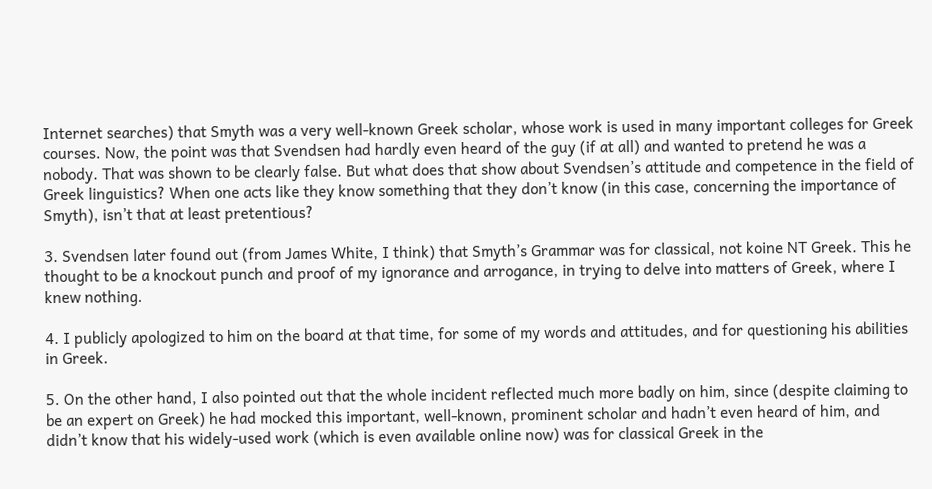Internet searches) that Smyth was a very well-known Greek scholar, whose work is used in many important colleges for Greek courses. Now, the point was that Svendsen had hardly even heard of the guy (if at all) and wanted to pretend he was a nobody. That was shown to be clearly false. But what does that show about Svendsen’s attitude and competence in the field of Greek linguistics? When one acts like they know something that they don’t know (in this case, concerning the importance of Smyth), isn’t that at least pretentious?

3. Svendsen later found out (from James White, I think) that Smyth’s Grammar was for classical, not koine NT Greek. This he thought to be a knockout punch and proof of my ignorance and arrogance, in trying to delve into matters of Greek, where I knew nothing.

4. I publicly apologized to him on the board at that time, for some of my words and attitudes, and for questioning his abilities in Greek.

5. On the other hand, I also pointed out that the whole incident reflected much more badly on him, since (despite claiming to be an expert on Greek) he had mocked this important, well-known, prominent scholar and hadn’t even heard of him, and didn’t know that his widely-used work (which is even available online now) was for classical Greek in the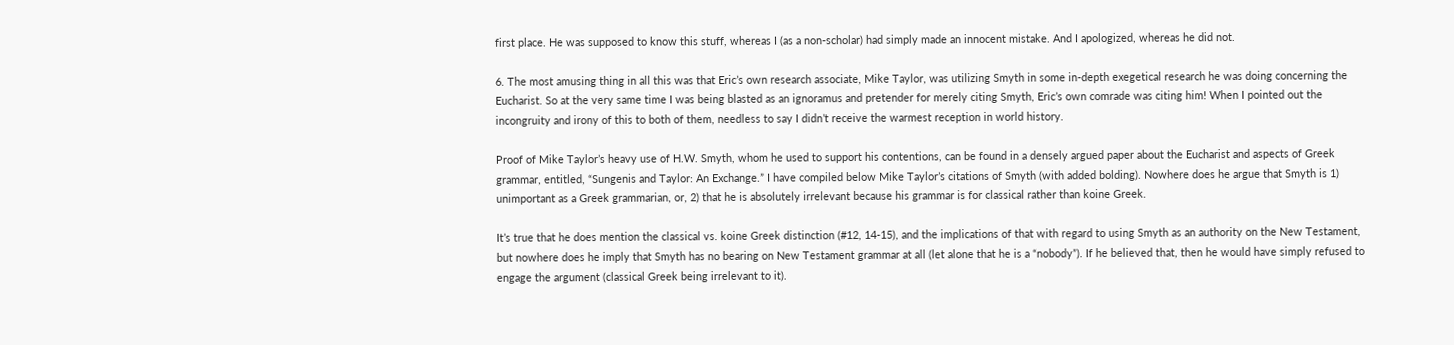first place. He was supposed to know this stuff, whereas I (as a non-scholar) had simply made an innocent mistake. And I apologized, whereas he did not.

6. The most amusing thing in all this was that Eric’s own research associate, Mike Taylor, was utilizing Smyth in some in-depth exegetical research he was doing concerning the Eucharist. So at the very same time I was being blasted as an ignoramus and pretender for merely citing Smyth, Eric’s own comrade was citing him! When I pointed out the incongruity and irony of this to both of them, needless to say I didn’t receive the warmest reception in world history.

Proof of Mike Taylor’s heavy use of H.W. Smyth, whom he used to support his contentions, can be found in a densely argued paper about the Eucharist and aspects of Greek grammar, entitled, “Sungenis and Taylor: An Exchange.” I have compiled below Mike Taylor’s citations of Smyth (with added bolding). Nowhere does he argue that Smyth is 1) unimportant as a Greek grammarian, or, 2) that he is absolutely irrelevant because his grammar is for classical rather than koine Greek.

It’s true that he does mention the classical vs. koine Greek distinction (#12, 14-15), and the implications of that with regard to using Smyth as an authority on the New Testament, but nowhere does he imply that Smyth has no bearing on New Testament grammar at all (let alone that he is a “nobody”). If he believed that, then he would have simply refused to engage the argument (classical Greek being irrelevant to it).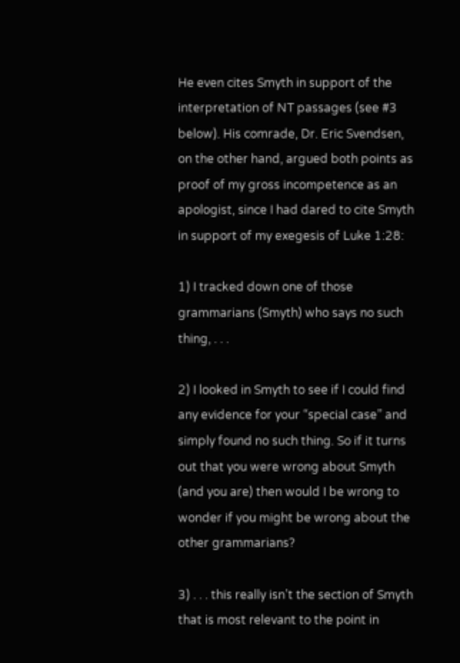He even cites Smyth in support of the interpretation of NT passages (see #3 below). His comrade, Dr. Eric Svendsen, on the other hand, argued both points as proof of my gross incompetence as an apologist, since I had dared to cite Smyth in support of my exegesis of Luke 1:28:

1) I tracked down one of those grammarians (Smyth) who says no such thing, . . .

2) I looked in Smyth to see if I could find any evidence for your “special case” and simply found no such thing. So if it turns out that you were wrong about Smyth (and you are) then would I be wrong to wonder if you might be wrong about the other grammarians?

3) . . . this really isn’t the section of Smyth that is most relevant to the point in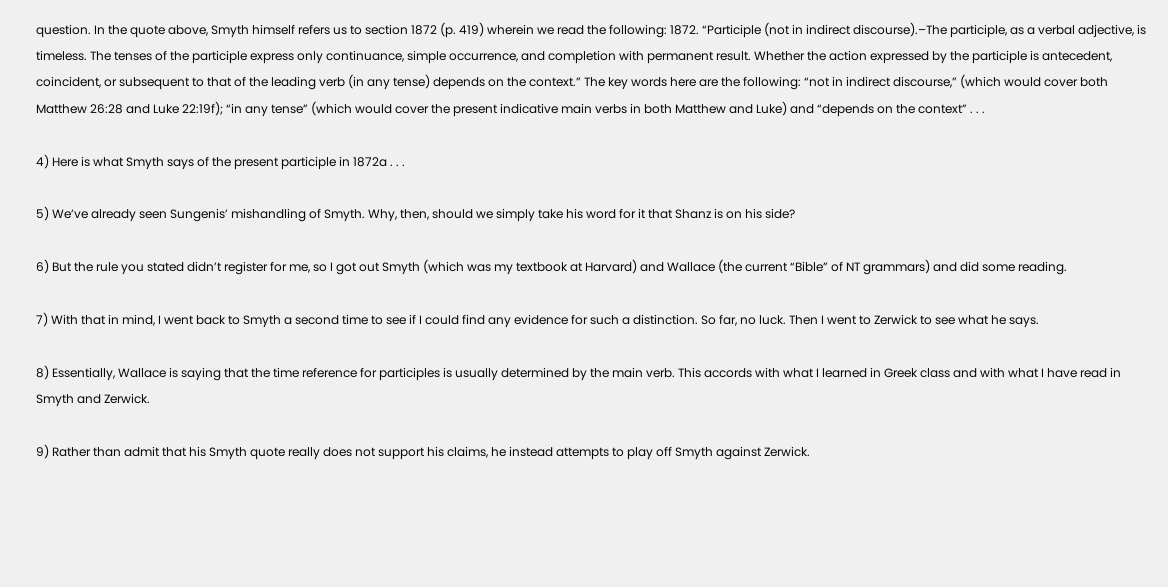question. In the quote above, Smyth himself refers us to section 1872 (p. 419) wherein we read the following: 1872. “Participle (not in indirect discourse).–The participle, as a verbal adjective, is timeless. The tenses of the participle express only continuance, simple occurrence, and completion with permanent result. Whether the action expressed by the participle is antecedent, coincident, or subsequent to that of the leading verb (in any tense) depends on the context.” The key words here are the following: “not in indirect discourse,” (which would cover both Matthew 26:28 and Luke 22:19f); “in any tense” (which would cover the present indicative main verbs in both Matthew and Luke) and “depends on the context” . . .

4) Here is what Smyth says of the present participle in 1872a . . .

5) We’ve already seen Sungenis’ mishandling of Smyth. Why, then, should we simply take his word for it that Shanz is on his side?

6) But the rule you stated didn’t register for me, so I got out Smyth (which was my textbook at Harvard) and Wallace (the current “Bible” of NT grammars) and did some reading.

7) With that in mind, I went back to Smyth a second time to see if I could find any evidence for such a distinction. So far, no luck. Then I went to Zerwick to see what he says.

8) Essentially, Wallace is saying that the time reference for participles is usually determined by the main verb. This accords with what I learned in Greek class and with what I have read in Smyth and Zerwick.

9) Rather than admit that his Smyth quote really does not support his claims, he instead attempts to play off Smyth against Zerwick.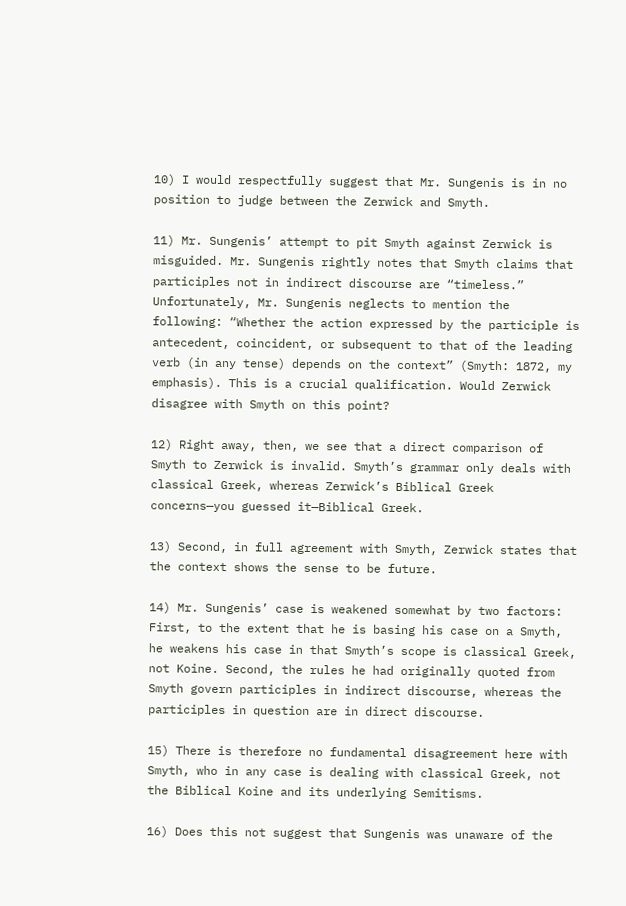10) I would respectfully suggest that Mr. Sungenis is in no position to judge between the Zerwick and Smyth.

11) Mr. Sungenis’ attempt to pit Smyth against Zerwick is misguided. Mr. Sungenis rightly notes that Smyth claims that participles not in indirect discourse are “timeless.” Unfortunately, Mr. Sungenis neglects to mention the following: “Whether the action expressed by the participle is antecedent, coincident, or subsequent to that of the leading verb (in any tense) depends on the context” (Smyth: 1872, my emphasis). This is a crucial qualification. Would Zerwick disagree with Smyth on this point?

12) Right away, then, we see that a direct comparison of Smyth to Zerwick is invalid. Smyth’s grammar only deals with classical Greek, whereas Zerwick’s Biblical Greek concerns—you guessed it—Biblical Greek.

13) Second, in full agreement with Smyth, Zerwick states that the context shows the sense to be future.

14) Mr. Sungenis’ case is weakened somewhat by two factors: First, to the extent that he is basing his case on a Smyth, he weakens his case in that Smyth’s scope is classical Greek, not Koine. Second, the rules he had originally quoted from Smyth govern participles in indirect discourse, whereas the participles in question are in direct discourse.

15) There is therefore no fundamental disagreement here with Smyth, who in any case is dealing with classical Greek, not the Biblical Koine and its underlying Semitisms.

16) Does this not suggest that Sungenis was unaware of the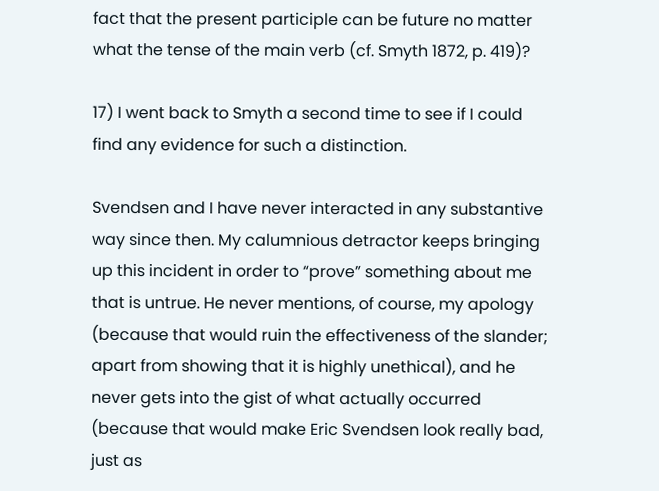fact that the present participle can be future no matter what the tense of the main verb (cf. Smyth 1872, p. 419)?

17) I went back to Smyth a second time to see if I could find any evidence for such a distinction.

Svendsen and I have never interacted in any substantive way since then. My calumnious detractor keeps bringing up this incident in order to “prove” something about me that is untrue. He never mentions, of course, my apology (because that would ruin the effectiveness of the slander; apart from showing that it is highly unethical), and he never gets into the gist of what actually occurred (because that would make Eric Svendsen look really bad, just as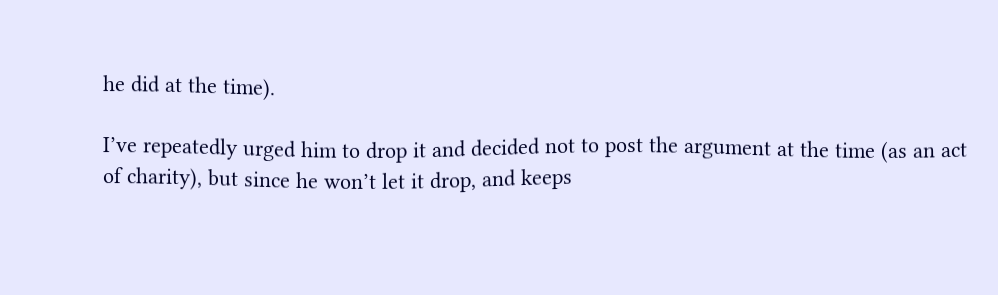he did at the time).

I’ve repeatedly urged him to drop it and decided not to post the argument at the time (as an act of charity), but since he won’t let it drop, and keeps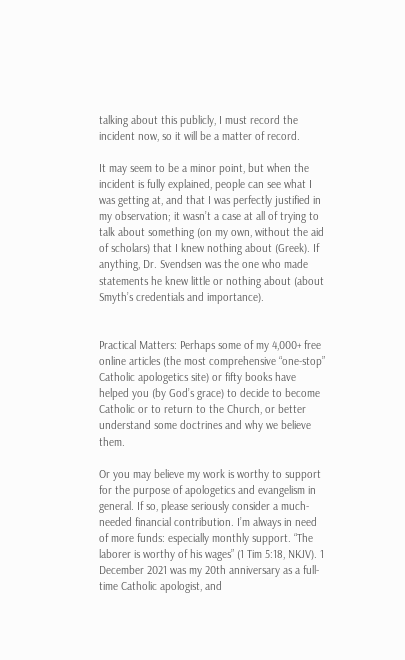talking about this publicly, I must record the incident now, so it will be a matter of record.

It may seem to be a minor point, but when the incident is fully explained, people can see what I was getting at, and that I was perfectly justified in my observation; it wasn’t a case at all of trying to talk about something (on my own, without the aid of scholars) that I knew nothing about (Greek). If anything, Dr. Svendsen was the one who made statements he knew little or nothing about (about Smyth’s credentials and importance).


Practical Matters: Perhaps some of my 4,000+ free online articles (the most comprehensive “one-stop” Catholic apologetics site) or fifty books have helped you (by God’s grace) to decide to become Catholic or to return to the Church, or better understand some doctrines and why we believe them.

Or you may believe my work is worthy to support for the purpose of apologetics and evangelism in general. If so, please seriously consider a much-needed financial contribution. I’m always in need of more funds: especially monthly support. “The laborer is worthy of his wages” (1 Tim 5:18, NKJV). 1 December 2021 was my 20th anniversary as a full-time Catholic apologist, and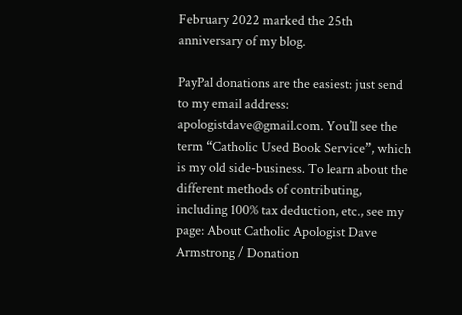February 2022 marked the 25th anniversary of my blog.

PayPal donations are the easiest: just send to my email address: apologistdave@gmail.com. You’ll see the term “Catholic Used Book Service”, which is my old side-business. To learn about the different methods of contributing, including 100% tax deduction, etc., see my page: About Catholic Apologist Dave Armstrong / Donation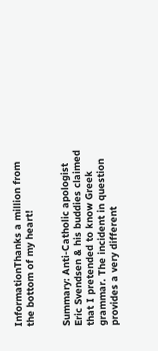InformationThanks a million from the bottom of my heart!


Summary: Anti-Catholic apologist Eric Svendsen & his buddies claimed that I pretended to know Greek grammar. The incident in question provides a very different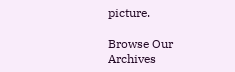picture.

Browse Our Archives